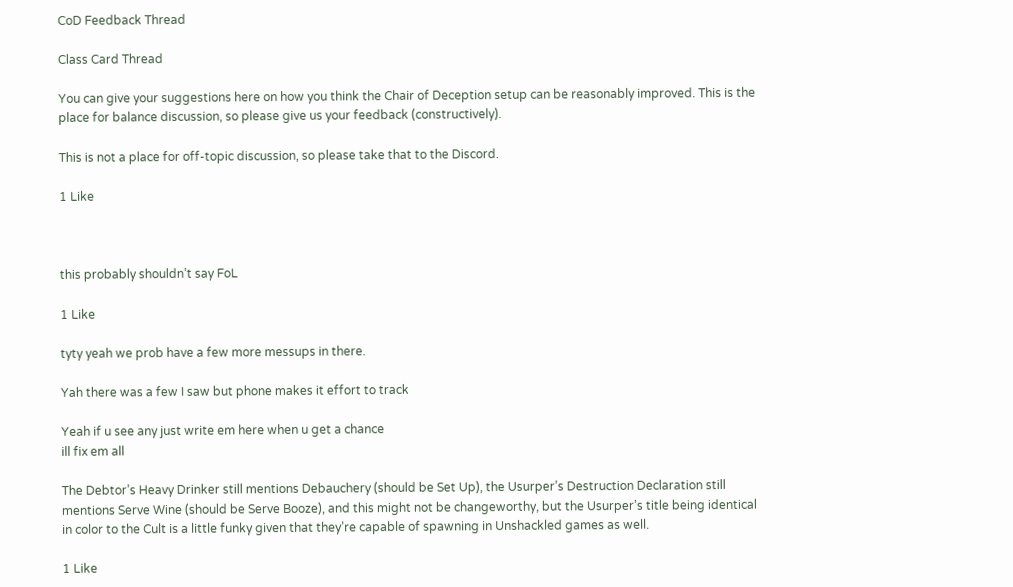CoD Feedback Thread

Class Card Thread

You can give your suggestions here on how you think the Chair of Deception setup can be reasonably improved. This is the place for balance discussion, so please give us your feedback (constructively).

This is not a place for off-topic discussion, so please take that to the Discord.

1 Like



this probably shouldn’t say FoL

1 Like

tyty yeah we prob have a few more messups in there.

Yah there was a few I saw but phone makes it effort to track

Yeah if u see any just write em here when u get a chance
ill fix em all

The Debtor’s Heavy Drinker still mentions Debauchery (should be Set Up), the Usurper’s Destruction Declaration still mentions Serve Wine (should be Serve Booze), and this might not be changeworthy, but the Usurper’s title being identical in color to the Cult is a little funky given that they’re capable of spawning in Unshackled games as well.

1 Like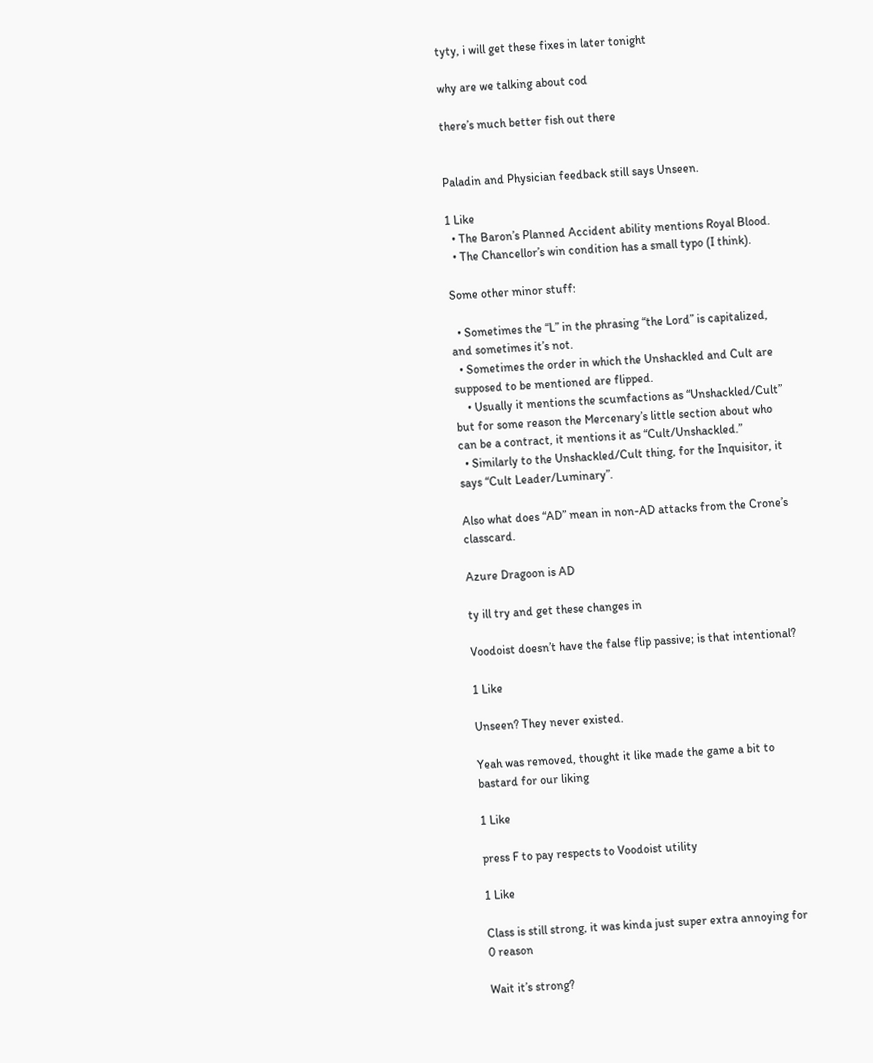tyty, i will get these fixes in later tonight

why are we talking about cod

there’s much better fish out there


Paladin and Physician feedback still says Unseen.

1 Like
  • The Baron’s Planned Accident ability mentions Royal Blood.
  • The Chancellor’s win condition has a small typo (I think).

Some other minor stuff:

  • Sometimes the “L” in the phrasing “the Lord” is capitalized, and sometimes it’s not.
  • Sometimes the order in which the Unshackled and Cult are supposed to be mentioned are flipped.
    • Usually it mentions the scumfactions as “Unshackled/Cult” but for some reason the Mercenary’s little section about who can be a contract, it mentions it as “Cult/Unshackled.”
  • Similarly to the Unshackled/Cult thing, for the Inquisitor, it says “Cult Leader/Luminary”.

Also what does “AD” mean in non-AD attacks from the Crone’s classcard.

Azure Dragoon is AD

ty ill try and get these changes in

Voodoist doesn’t have the false flip passive; is that intentional?

1 Like

Unseen? They never existed.

Yeah was removed, thought it like made the game a bit to bastard for our liking

1 Like

press F to pay respects to Voodoist utility

1 Like

Class is still strong, it was kinda just super extra annoying for 0 reason

Wait it’s strong?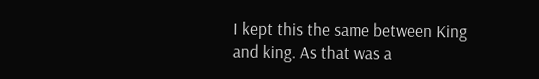I kept this the same between King and king. As that was a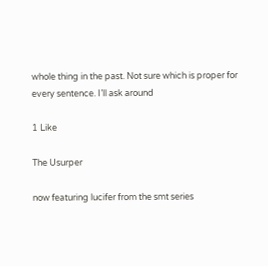whole thing in the past. Not sure which is proper for every sentence. I’ll ask around

1 Like

The Usurper

now featuring lucifer from the smt series